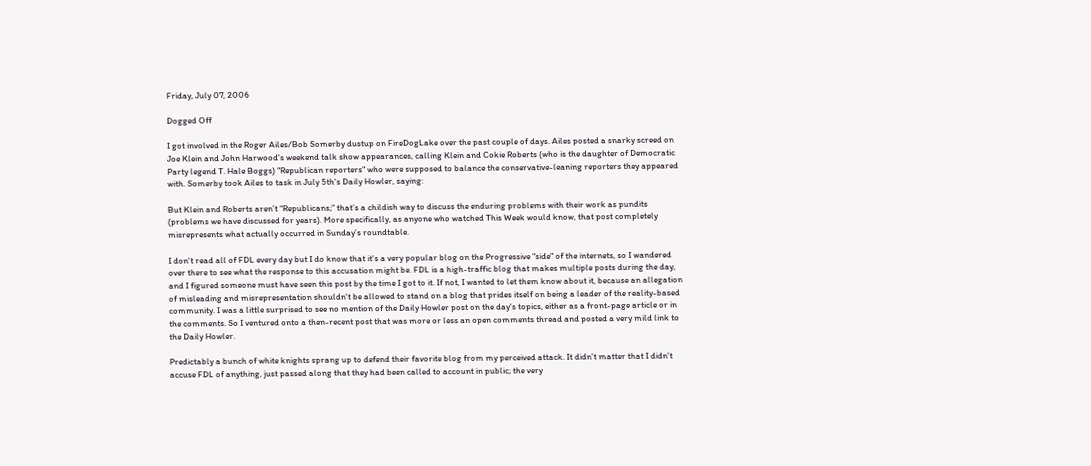Friday, July 07, 2006

Dogged Off

I got involved in the Roger Ailes/Bob Somerby dustup on FireDogLake over the past couple of days. Ailes posted a snarky screed on Joe Klein and John Harwood's weekend talk show appearances, calling Klein and Cokie Roberts (who is the daughter of Democratic Party legend T. Hale Boggs) "Republican reporters" who were supposed to balance the conservative-leaning reporters they appeared with. Somerby took Ailes to task in July 5th's Daily Howler, saying:

But Klein and Roberts aren’t “Republicans;” that’s a childish way to discuss the enduring problems with their work as pundits (problems we have discussed for years). More specifically, as anyone who watched This Week would know, that post completely misrepresents what actually occurred in Sunday’s roundtable.

I don't read all of FDL every day but I do know that it's a very popular blog on the Progressive "side" of the internets, so I wandered over there to see what the response to this accusation might be. FDL is a high-traffic blog that makes multiple posts during the day, and I figured someone must have seen this post by the time I got to it. If not, I wanted to let them know about it, because an allegation of misleading and misrepresentation shouldn't be allowed to stand on a blog that prides itself on being a leader of the reality-based community. I was a little surprised to see no mention of the Daily Howler post on the day's topics, either as a front-page article or in the comments. So I ventured onto a then-recent post that was more or less an open comments thread and posted a very mild link to the Daily Howler.

Predictably a bunch of white knights sprang up to defend their favorite blog from my perceived attack. It didn't matter that I didn't accuse FDL of anything, just passed along that they had been called to account in public; the very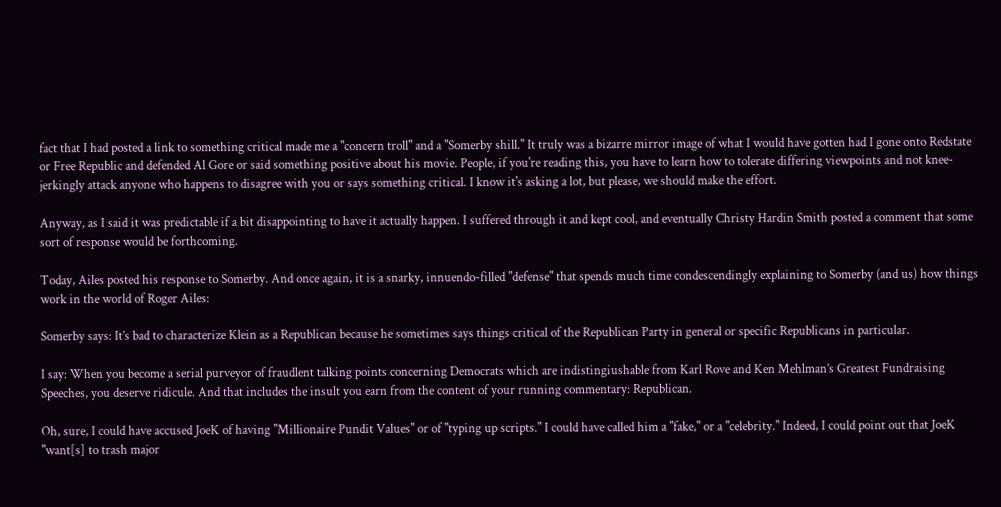fact that I had posted a link to something critical made me a "concern troll" and a "Somerby shill." It truly was a bizarre mirror image of what I would have gotten had I gone onto Redstate or Free Republic and defended Al Gore or said something positive about his movie. People, if you're reading this, you have to learn how to tolerate differing viewpoints and not knee-jerkingly attack anyone who happens to disagree with you or says something critical. I know it's asking a lot, but please, we should make the effort.

Anyway, as I said it was predictable if a bit disappointing to have it actually happen. I suffered through it and kept cool, and eventually Christy Hardin Smith posted a comment that some sort of response would be forthcoming.

Today, Ailes posted his response to Somerby. And once again, it is a snarky, innuendo-filled "defense" that spends much time condescendingly explaining to Somerby (and us) how things work in the world of Roger Ailes:

Somerby says: It’s bad to characterize Klein as a Republican because he sometimes says things critical of the Republican Party in general or specific Republicans in particular.

I say: When you become a serial purveyor of fraudlent talking points concerning Democrats which are indistingiushable from Karl Rove and Ken Mehlman’s Greatest Fundraising Speeches, you deserve ridicule. And that includes the insult you earn from the content of your running commentary: Republican.

Oh, sure, I could have accused JoeK of having "Millionaire Pundit Values" or of "typing up scripts." I could have called him a "fake," or a "celebrity." Indeed, I could point out that JoeK "want[s] to trash major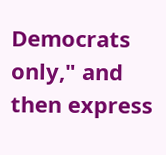Democrats only," and then express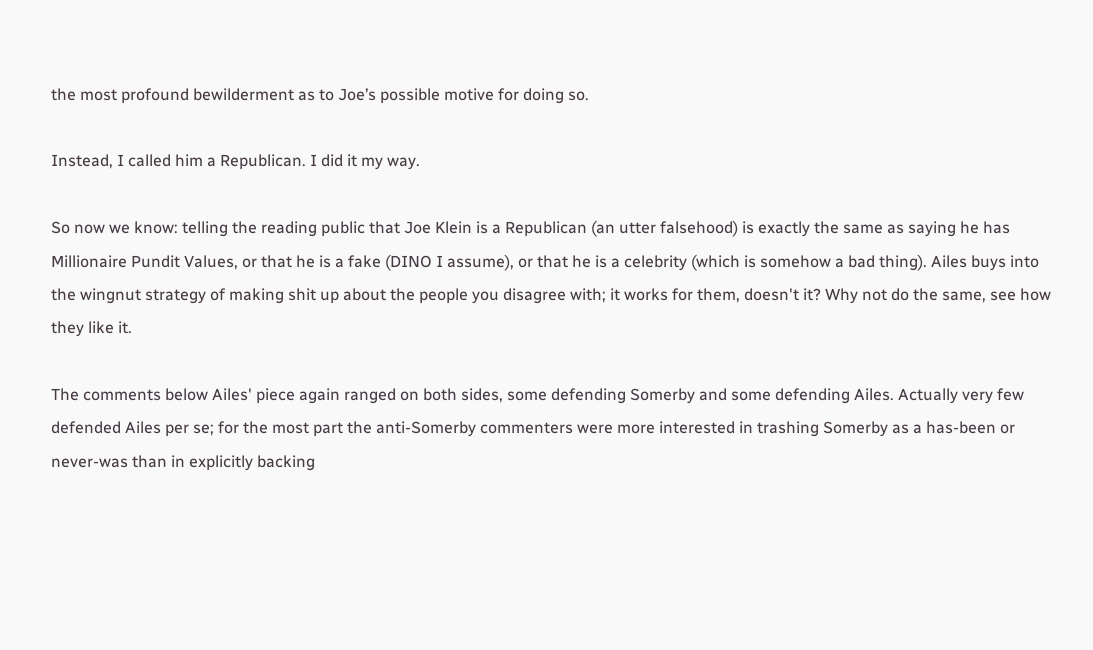the most profound bewilderment as to Joe’s possible motive for doing so.

Instead, I called him a Republican. I did it my way.

So now we know: telling the reading public that Joe Klein is a Republican (an utter falsehood) is exactly the same as saying he has Millionaire Pundit Values, or that he is a fake (DINO I assume), or that he is a celebrity (which is somehow a bad thing). Ailes buys into the wingnut strategy of making shit up about the people you disagree with; it works for them, doesn't it? Why not do the same, see how they like it.

The comments below Ailes' piece again ranged on both sides, some defending Somerby and some defending Ailes. Actually very few defended Ailes per se; for the most part the anti-Somerby commenters were more interested in trashing Somerby as a has-been or never-was than in explicitly backing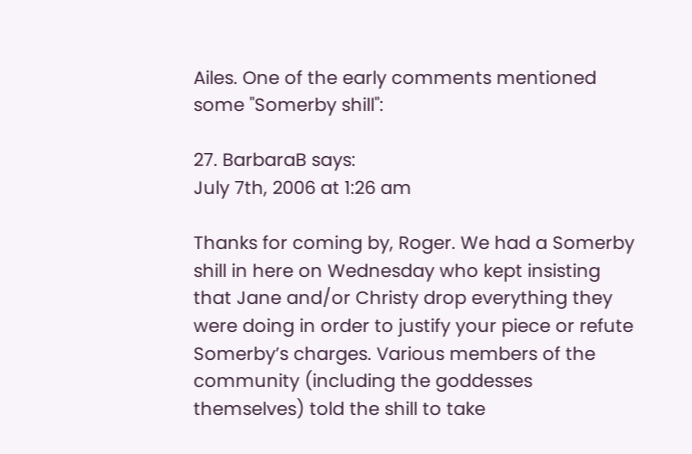Ailes. One of the early comments mentioned some "Somerby shill":

27. BarbaraB says:
July 7th, 2006 at 1:26 am

Thanks for coming by, Roger. We had a Somerby shill in here on Wednesday who kept insisting that Jane and/or Christy drop everything they were doing in order to justify your piece or refute Somerby’s charges. Various members of the community (including the goddesses themselves) told the shill to take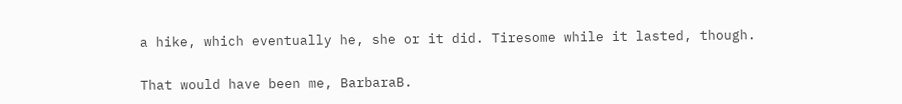a hike, which eventually he, she or it did. Tiresome while it lasted, though.

That would have been me, BarbaraB.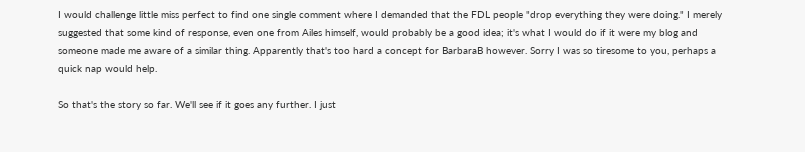I would challenge little miss perfect to find one single comment where I demanded that the FDL people "drop everything they were doing." I merely suggested that some kind of response, even one from Ailes himself, would probably be a good idea; it's what I would do if it were my blog and someone made me aware of a similar thing. Apparently that's too hard a concept for BarbaraB however. Sorry I was so tiresome to you, perhaps a quick nap would help.

So that's the story so far. We'll see if it goes any further. I just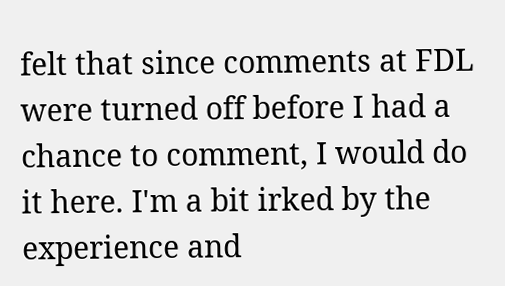felt that since comments at FDL were turned off before I had a chance to comment, I would do it here. I'm a bit irked by the experience and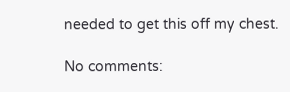needed to get this off my chest.

No comments: